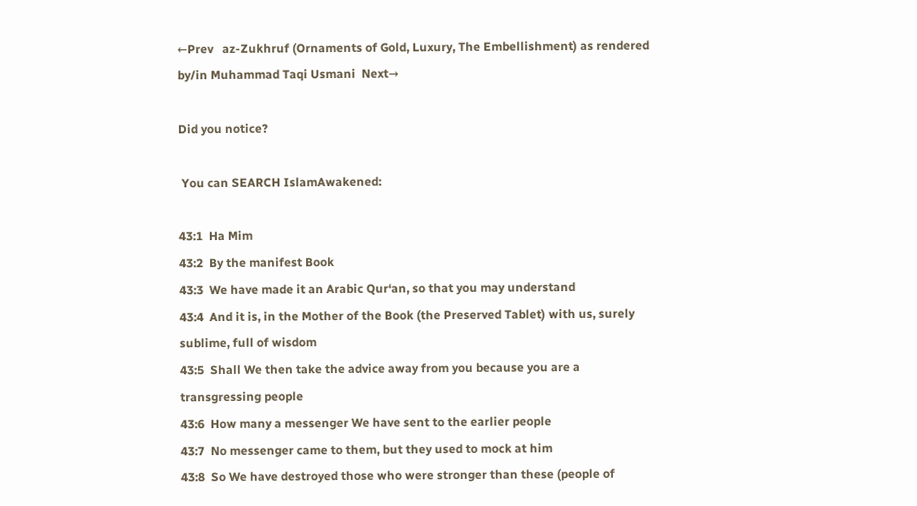←Prev   az-Zukhruf (Ornaments of Gold, Luxury, The Embellishment) as rendered by/in Muhammad Taqi Usmani  Next→

Did you notice?

 You can SEARCH IslamAwakened:

43:1  Ha Mim
43:2  By the manifest Book
43:3  We have made it an Arabic Qur‘an, so that you may understand
43:4  And it is, in the Mother of the Book (the Preserved Tablet) with us, surely sublime, full of wisdom
43:5  Shall We then take the advice away from you because you are a transgressing people
43:6  How many a messenger We have sent to the earlier people
43:7  No messenger came to them, but they used to mock at him
43:8  So We have destroyed those who were stronger than these (people of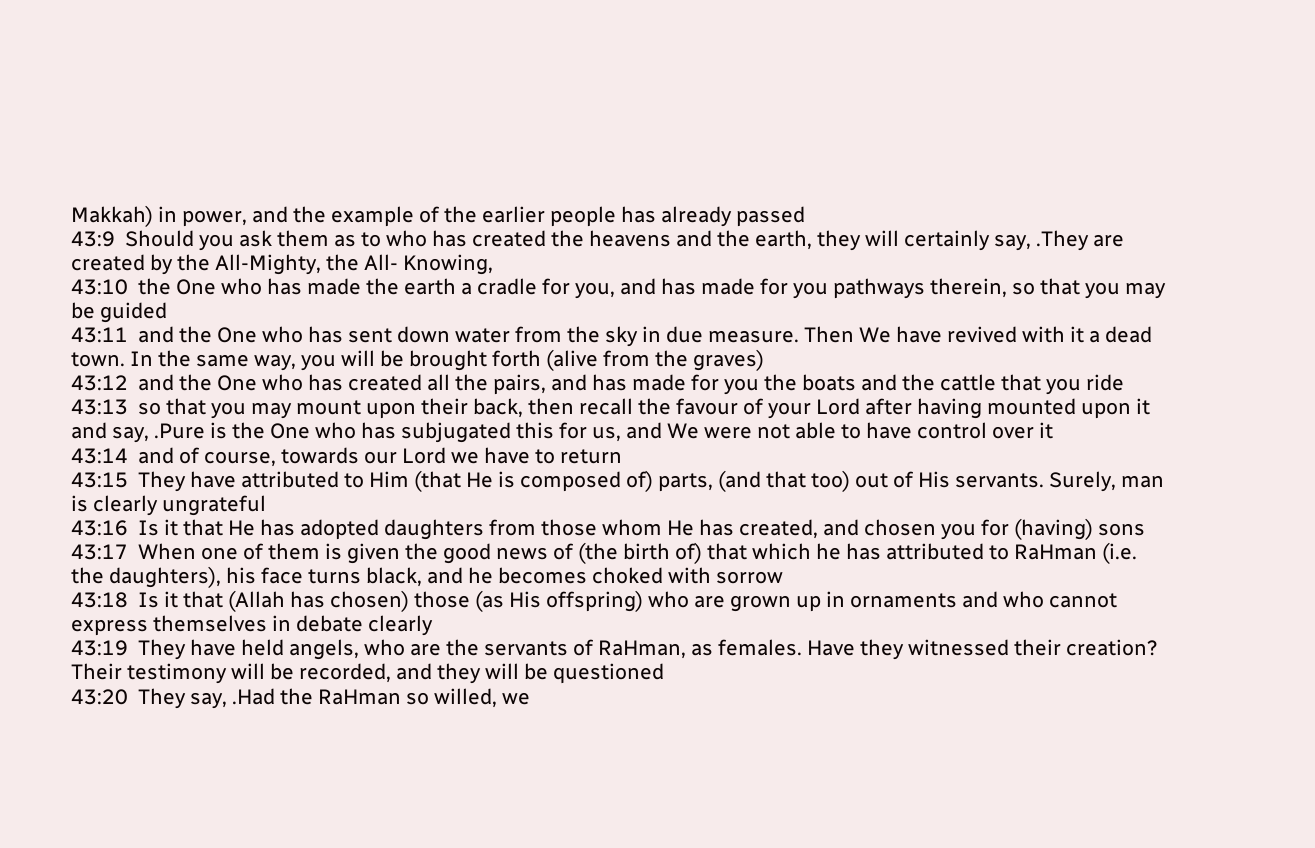Makkah) in power, and the example of the earlier people has already passed
43:9  Should you ask them as to who has created the heavens and the earth, they will certainly say, .They are created by the All-Mighty, the All- Knowing,
43:10  the One who has made the earth a cradle for you, and has made for you pathways therein, so that you may be guided
43:11  and the One who has sent down water from the sky in due measure. Then We have revived with it a dead town. In the same way, you will be brought forth (alive from the graves)
43:12  and the One who has created all the pairs, and has made for you the boats and the cattle that you ride
43:13  so that you may mount upon their back, then recall the favour of your Lord after having mounted upon it and say, .Pure is the One who has subjugated this for us, and We were not able to have control over it
43:14  and of course, towards our Lord we have to return
43:15  They have attributed to Him (that He is composed of) parts, (and that too) out of His servants. Surely, man is clearly ungrateful
43:16  Is it that He has adopted daughters from those whom He has created, and chosen you for (having) sons
43:17  When one of them is given the good news of (the birth of) that which he has attributed to RaHman (i.e. the daughters), his face turns black, and he becomes choked with sorrow
43:18  Is it that (Allah has chosen) those (as His offspring) who are grown up in ornaments and who cannot express themselves in debate clearly
43:19  They have held angels, who are the servants of RaHman, as females. Have they witnessed their creation? Their testimony will be recorded, and they will be questioned
43:20  They say, .Had the RaHman so willed, we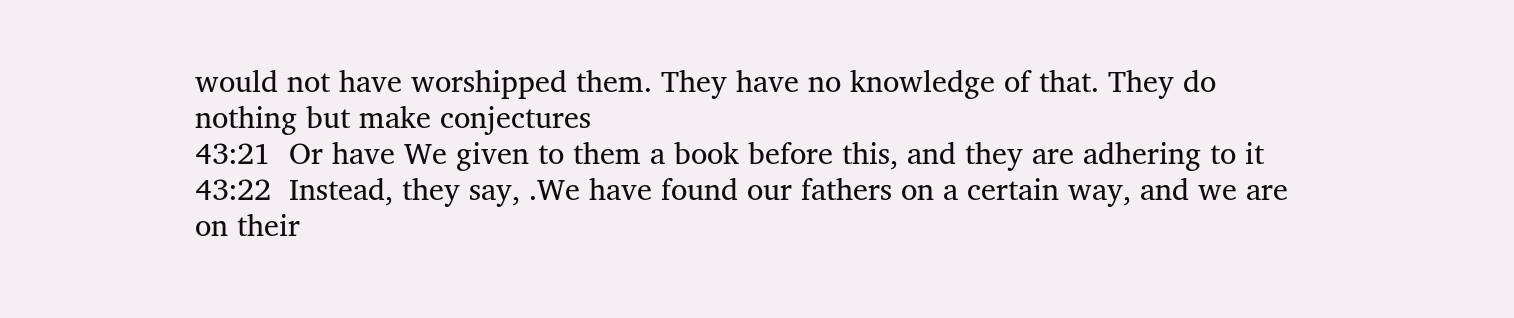would not have worshipped them. They have no knowledge of that. They do nothing but make conjectures
43:21  Or have We given to them a book before this, and they are adhering to it
43:22  Instead, they say, .We have found our fathers on a certain way, and we are on their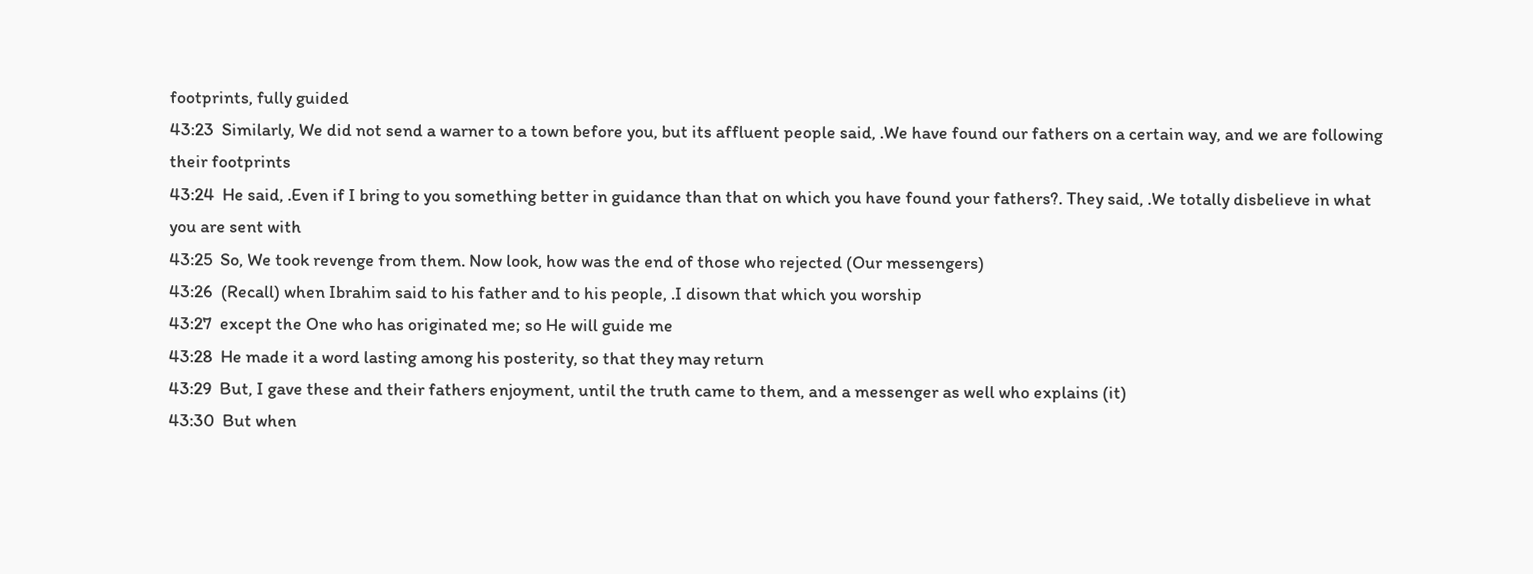footprints, fully guided
43:23  Similarly, We did not send a warner to a town before you, but its affluent people said, .We have found our fathers on a certain way, and we are following their footprints
43:24  He said, .Even if I bring to you something better in guidance than that on which you have found your fathers?. They said, .We totally disbelieve in what you are sent with
43:25  So, We took revenge from them. Now look, how was the end of those who rejected (Our messengers)
43:26  (Recall) when Ibrahim said to his father and to his people, .I disown that which you worship
43:27  except the One who has originated me; so He will guide me
43:28  He made it a word lasting among his posterity, so that they may return
43:29  But, I gave these and their fathers enjoyment, until the truth came to them, and a messenger as well who explains (it)
43:30  But when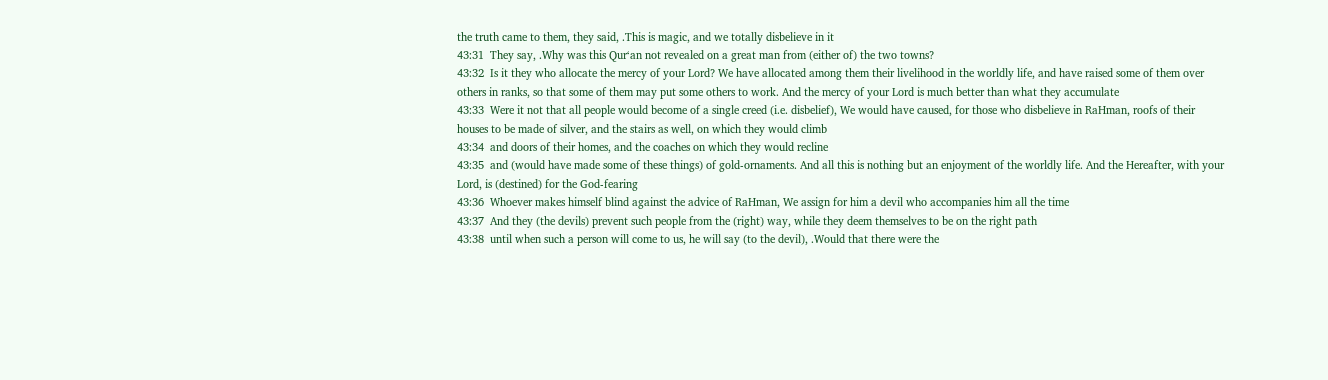the truth came to them, they said, .This is magic, and we totally disbelieve in it
43:31  They say, .Why was this Qur‘an not revealed on a great man from (either of) the two towns?
43:32  Is it they who allocate the mercy of your Lord? We have allocated among them their livelihood in the worldly life, and have raised some of them over others in ranks, so that some of them may put some others to work. And the mercy of your Lord is much better than what they accumulate
43:33  Were it not that all people would become of a single creed (i.e. disbelief), We would have caused, for those who disbelieve in RaHman, roofs of their houses to be made of silver, and the stairs as well, on which they would climb
43:34  and doors of their homes, and the coaches on which they would recline
43:35  and (would have made some of these things) of gold-ornaments. And all this is nothing but an enjoyment of the worldly life. And the Hereafter, with your Lord, is (destined) for the God-fearing
43:36  Whoever makes himself blind against the advice of RaHman, We assign for him a devil who accompanies him all the time
43:37  And they (the devils) prevent such people from the (right) way, while they deem themselves to be on the right path
43:38  until when such a person will come to us, he will say (to the devil), .Would that there were the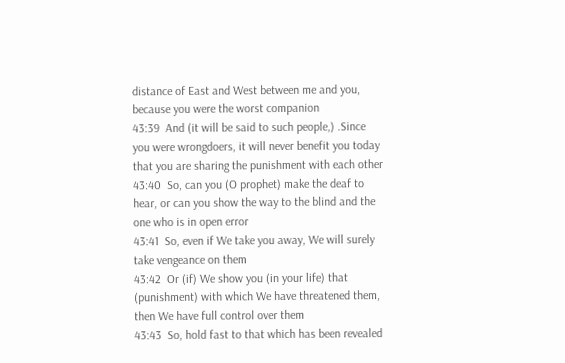distance of East and West between me and you, because you were the worst companion
43:39  And (it will be said to such people,) .Since you were wrongdoers, it will never benefit you today that you are sharing the punishment with each other
43:40  So, can you (O prophet) make the deaf to hear, or can you show the way to the blind and the one who is in open error
43:41  So, even if We take you away, We will surely take vengeance on them
43:42  Or (if) We show you (in your life) that (punishment) with which We have threatened them, then We have full control over them
43:43  So, hold fast to that which has been revealed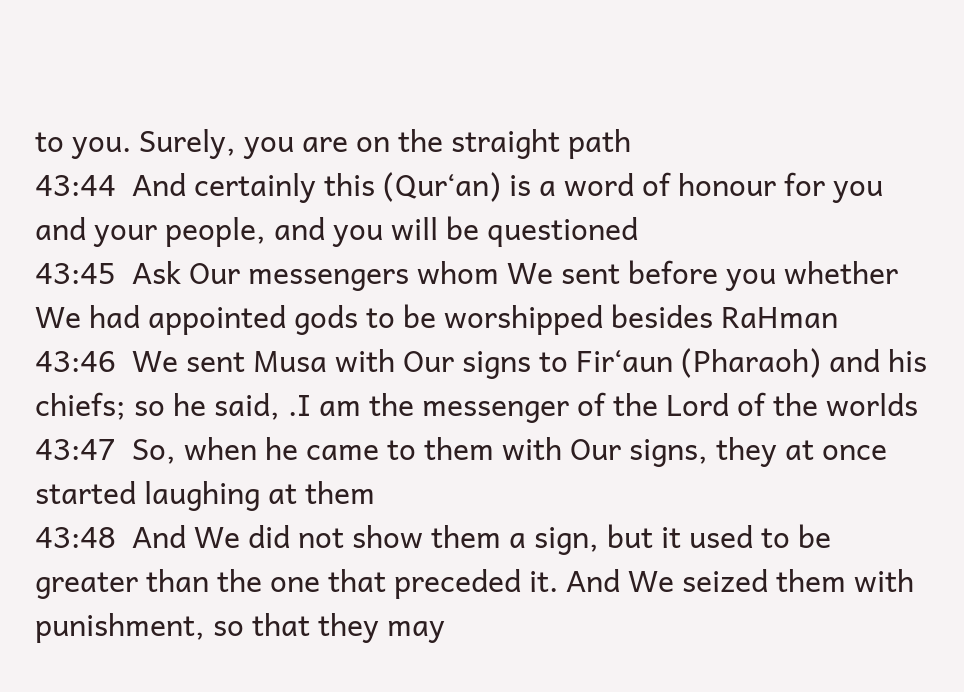to you. Surely, you are on the straight path
43:44  And certainly this (Qur‘an) is a word of honour for you and your people, and you will be questioned
43:45  Ask Our messengers whom We sent before you whether We had appointed gods to be worshipped besides RaHman
43:46  We sent Musa with Our signs to Fir‘aun (Pharaoh) and his chiefs; so he said, .I am the messenger of the Lord of the worlds
43:47  So, when he came to them with Our signs, they at once started laughing at them
43:48  And We did not show them a sign, but it used to be greater than the one that preceded it. And We seized them with punishment, so that they may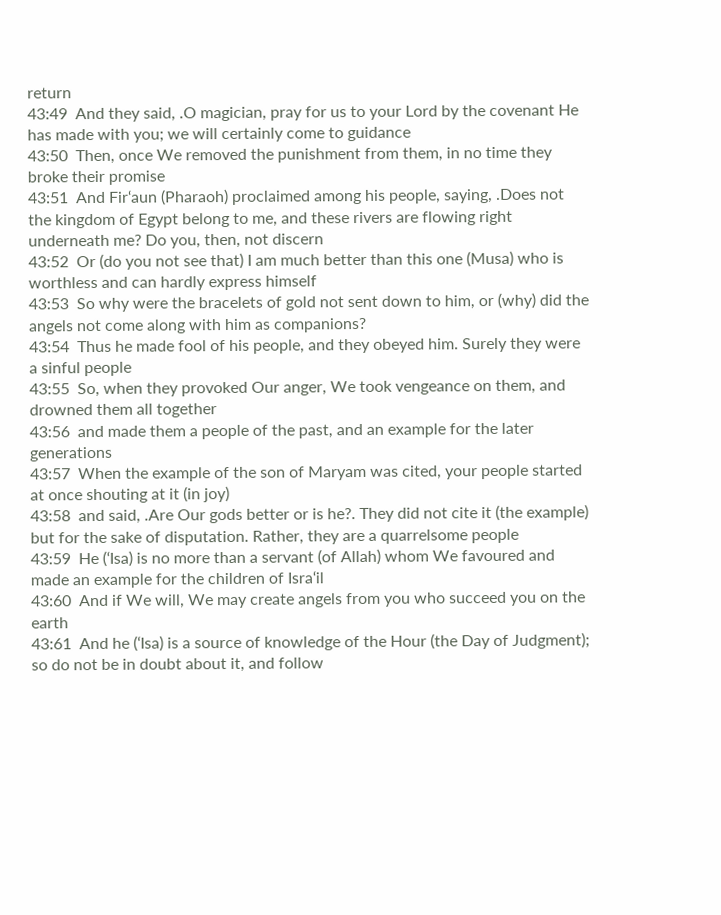return
43:49  And they said, .O magician, pray for us to your Lord by the covenant He has made with you; we will certainly come to guidance
43:50  Then, once We removed the punishment from them, in no time they broke their promise
43:51  And Fir‘aun (Pharaoh) proclaimed among his people, saying, .Does not the kingdom of Egypt belong to me, and these rivers are flowing right underneath me? Do you, then, not discern
43:52  Or (do you not see that) I am much better than this one (Musa) who is worthless and can hardly express himself
43:53  So why were the bracelets of gold not sent down to him, or (why) did the angels not come along with him as companions?
43:54  Thus he made fool of his people, and they obeyed him. Surely they were a sinful people
43:55  So, when they provoked Our anger, We took vengeance on them, and drowned them all together
43:56  and made them a people of the past, and an example for the later generations
43:57  When the example of the son of Maryam was cited, your people started at once shouting at it (in joy)
43:58  and said, .Are Our gods better or is he?. They did not cite it (the example) but for the sake of disputation. Rather, they are a quarrelsome people
43:59  He (‘Isa) is no more than a servant (of Allah) whom We favoured and made an example for the children of Isra‘il
43:60  And if We will, We may create angels from you who succeed you on the earth
43:61  And he (‘Isa) is a source of knowledge of the Hour (the Day of Judgment); so do not be in doubt about it, and follow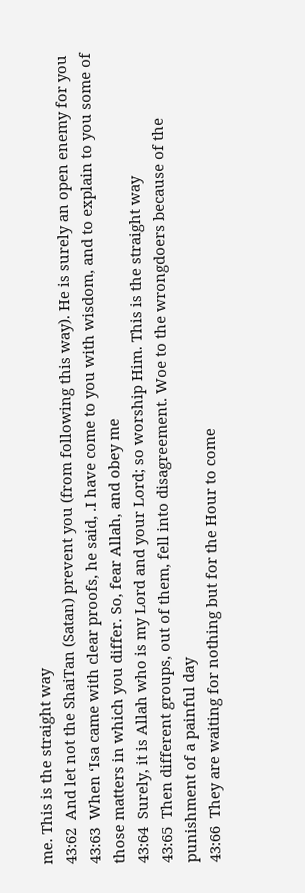me. This is the straight way
43:62  And let not the ShaiTan (Satan) prevent you (from following this way). He is surely an open enemy for you
43:63  When ‘Isa came with clear proofs, he said, .I have come to you with wisdom, and to explain to you some of those matters in which you differ. So, fear Allah, and obey me
43:64  Surely, it is Allah who is my Lord and your Lord; so worship Him. This is the straight way
43:65  Then different groups, out of them, fell into disagreement. Woe to the wrongdoers because of the punishment of a painful day
43:66  They are waiting for nothing but for the Hour to come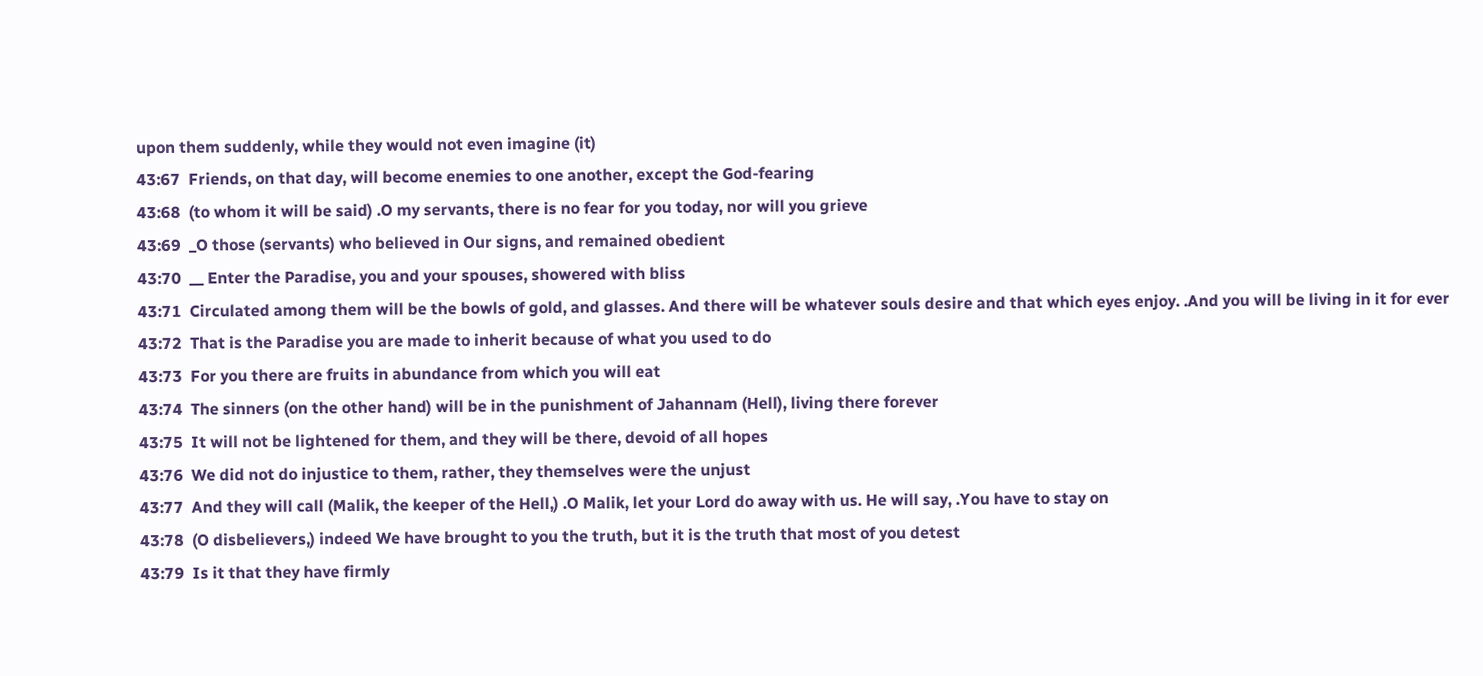upon them suddenly, while they would not even imagine (it)
43:67  Friends, on that day, will become enemies to one another, except the God-fearing
43:68  (to whom it will be said) .O my servants, there is no fear for you today, nor will you grieve
43:69  _O those (servants) who believed in Our signs, and remained obedient
43:70  __ Enter the Paradise, you and your spouses, showered with bliss
43:71  Circulated among them will be the bowls of gold, and glasses. And there will be whatever souls desire and that which eyes enjoy. .And you will be living in it for ever
43:72  That is the Paradise you are made to inherit because of what you used to do
43:73  For you there are fruits in abundance from which you will eat
43:74  The sinners (on the other hand) will be in the punishment of Jahannam (Hell), living there forever
43:75  It will not be lightened for them, and they will be there, devoid of all hopes
43:76  We did not do injustice to them, rather, they themselves were the unjust
43:77  And they will call (Malik, the keeper of the Hell,) .O Malik, let your Lord do away with us. He will say, .You have to stay on
43:78  (O disbelievers,) indeed We have brought to you the truth, but it is the truth that most of you detest
43:79  Is it that they have firmly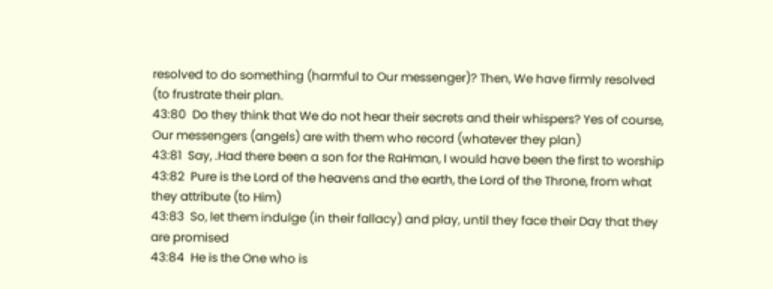resolved to do something (harmful to Our messenger)? Then, We have firmly resolved (to frustrate their plan.
43:80  Do they think that We do not hear their secrets and their whispers? Yes of course, Our messengers (angels) are with them who record (whatever they plan)
43:81  Say, .Had there been a son for the RaHman, I would have been the first to worship
43:82  Pure is the Lord of the heavens and the earth, the Lord of the Throne, from what they attribute (to Him)
43:83  So, let them indulge (in their fallacy) and play, until they face their Day that they are promised
43:84  He is the One who is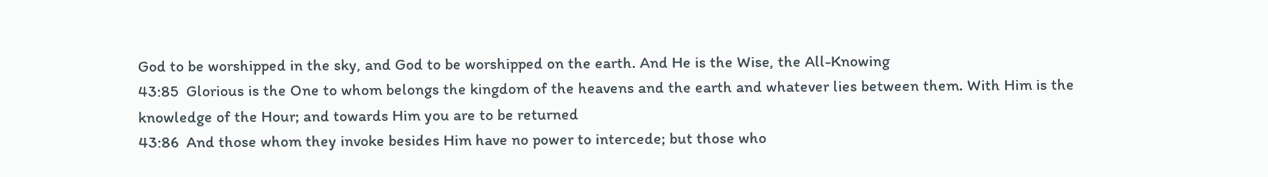God to be worshipped in the sky, and God to be worshipped on the earth. And He is the Wise, the All-Knowing
43:85  Glorious is the One to whom belongs the kingdom of the heavens and the earth and whatever lies between them. With Him is the knowledge of the Hour; and towards Him you are to be returned
43:86  And those whom they invoke besides Him have no power to intercede; but those who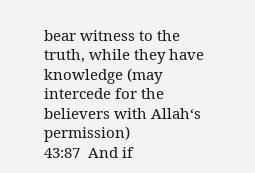bear witness to the truth, while they have knowledge (may intercede for the believers with Allah‘s permission)
43:87  And if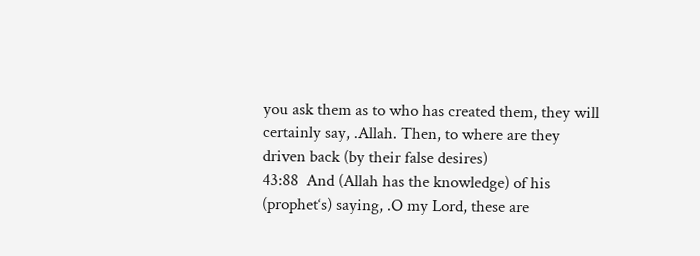you ask them as to who has created them, they will certainly say, .Allah. Then, to where are they driven back (by their false desires)
43:88  And (Allah has the knowledge) of his (prophet‘s) saying, .O my Lord, these are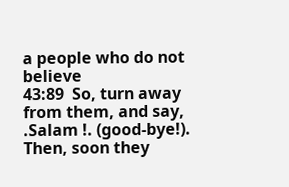a people who do not believe
43:89  So, turn away from them, and say, .Salam !. (good-bye!). Then, soon they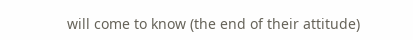will come to know (the end of their attitude)